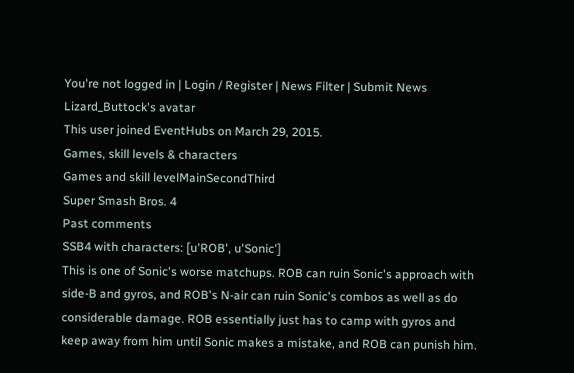You're not logged in | Login / Register | News Filter | Submit News
Lizard_Buttock's avatar
This user joined EventHubs on March 29, 2015.
Games, skill levels & characters
Games and skill levelMainSecondThird
Super Smash Bros. 4
Past comments
SSB4 with characters: [u'ROB', u'Sonic']
This is one of Sonic's worse matchups. ROB can ruin Sonic's approach with side-B and gyros, and ROB's N-air can ruin Sonic's combos as well as do considerable damage. ROB essentially just has to camp with gyros and keep away from him until Sonic makes a mistake, and ROB can punish him.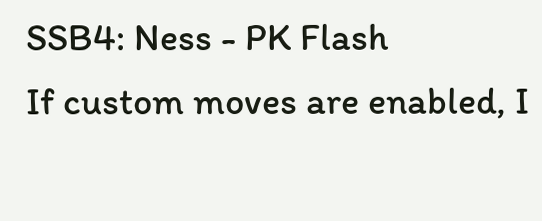SSB4: Ness - PK Flash
If custom moves are enabled, I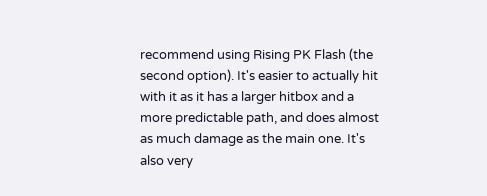recommend using Rising PK Flash (the second option). It's easier to actually hit with it as it has a larger hitbox and a more predictable path, and does almost as much damage as the main one. It's also very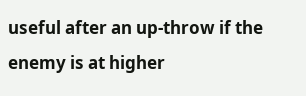useful after an up-throw if the enemy is at higher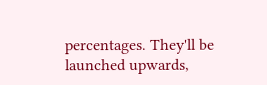percentages. They'll be launched upwards,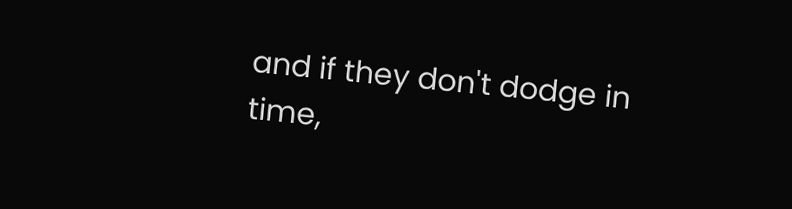and if they don't dodge in time,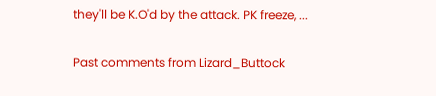they'll be K.O'd by the attack. PK freeze, ...

Past comments from Lizard_Buttock